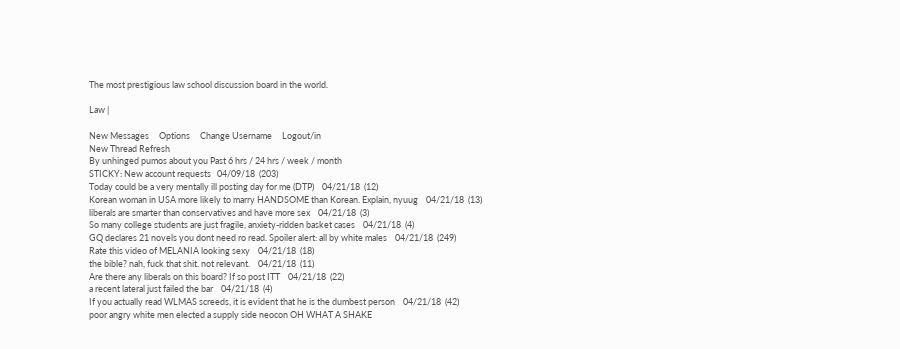The most prestigious law school discussion board in the world.

Law |

New Messages     Options     Change Username     Logout/in
New Thread Refresh
By unhinged pumos about you Past 6 hrs / 24 hrs / week / month
STICKY: New account requests   04/09/18  (203)
Today could be a very mentally ill posting day for me (DTP)    04/21/18  (12)
Korean woman in USA more likely to marry HANDSOME than Korean. Explain, nyuug    04/21/18  (13)
liberals are smarter than conservatives and have more sex    04/21/18  (3)
So many college students are just fragile, anxiety-ridden basket cases    04/21/18  (4)
GQ declares 21 novels you dont need ro read. Spoiler alert: all by white males    04/21/18  (249)
Rate this video of MELANIA looking sexy    04/21/18  (18)
the bible? nah, fuck that shit. not relevant.    04/21/18  (11)
Are there any liberals on this board? If so post ITT    04/21/18  (22)
a recent lateral just failed the bar    04/21/18  (4)
If you actually read WLMAS screeds, it is evident that he is the dumbest person    04/21/18  (42)
poor angry white men elected a supply side neocon OH WHAT A SHAKE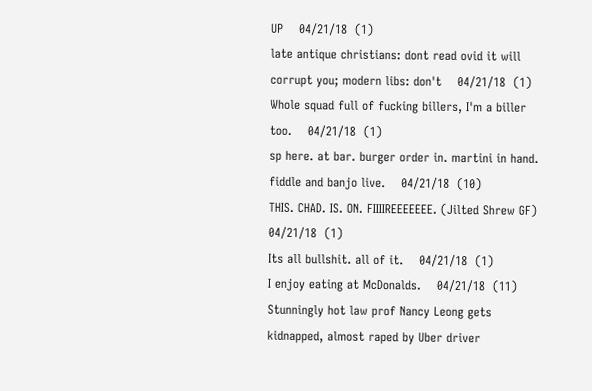UP    04/21/18  (1)
late antique christians: dont read ovid it will corrupt you; modern libs: don't    04/21/18  (1)
Whole squad full of fucking billers, I'm a biller too.    04/21/18  (1)
sp here. at bar. burger order in. martini in hand. fiddle and banjo live.    04/21/18  (10)
THIS. CHAD. IS. ON. FIIIIREEEEEEE. (Jilted Shrew GF)    04/21/18  (1)
Its all bullshit. all of it.    04/21/18  (1)
I enjoy eating at McDonalds.    04/21/18  (11)
Stunningly hot law prof Nancy Leong gets kidnapped, almost raped by Uber driver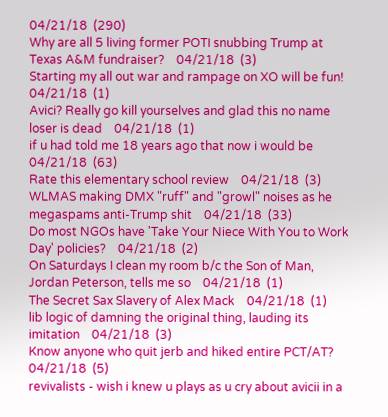04/21/18  (290)
Why are all 5 living former POTI snubbing Trump at Texas A&M fundraiser?    04/21/18  (3)
Starting my all out war and rampage on XO will be fun!    04/21/18  (1)
Avici? Really go kill yourselves and glad this no name loser is dead    04/21/18  (1)
if u had told me 18 years ago that now i would be    04/21/18  (63)
Rate this elementary school review    04/21/18  (3)
WLMAS making DMX "ruff" and "growl" noises as he megaspams anti-Trump shit    04/21/18  (33)
Do most NGOs have 'Take Your Niece With You to Work Day' policies?    04/21/18  (2)
On Saturdays I clean my room b/c the Son of Man, Jordan Peterson, tells me so    04/21/18  (1)
The Secret Sax Slavery of Alex Mack    04/21/18  (1)
lib logic of damning the original thing, lauding its imitation    04/21/18  (3)
Know anyone who quit jerb and hiked entire PCT/AT?    04/21/18  (5)
revivalists - wish i knew u plays as u cry about avicii in a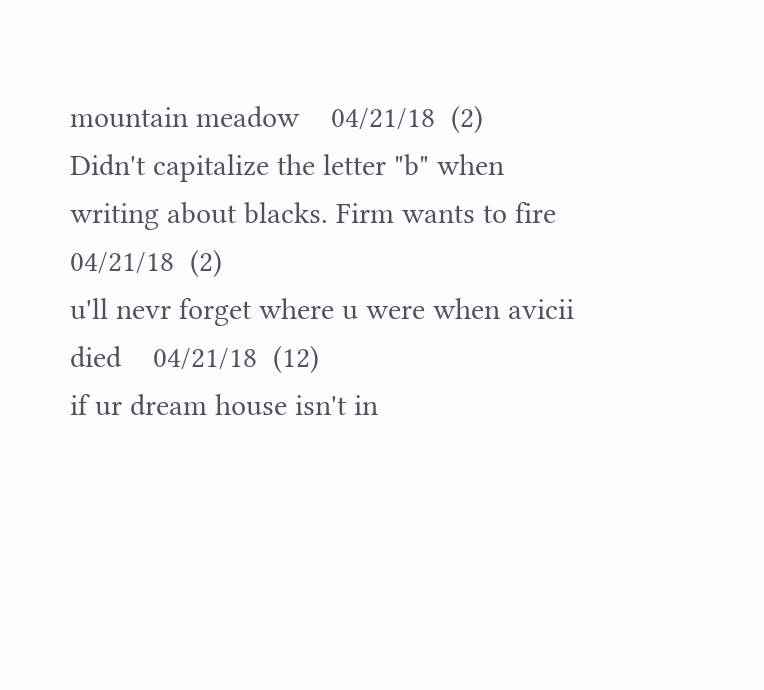mountain meadow    04/21/18  (2)
Didn't capitalize the letter "b" when writing about blacks. Firm wants to fire    04/21/18  (2)
u'll nevr forget where u were when avicii died    04/21/18  (12)
if ur dream house isn't in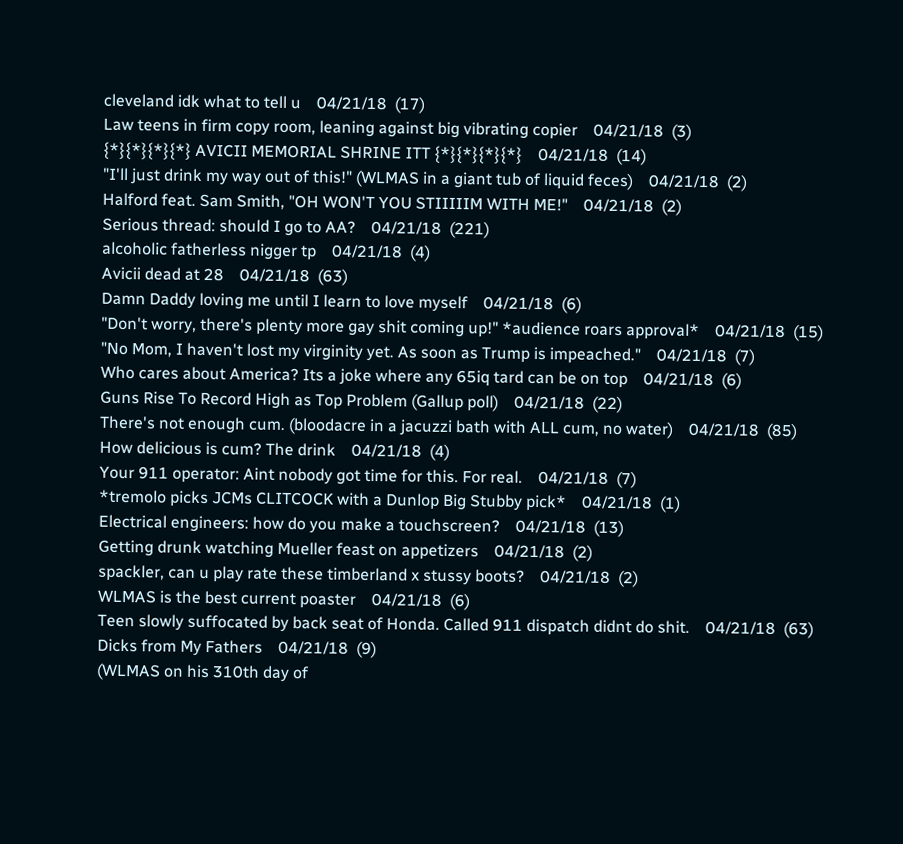cleveland idk what to tell u    04/21/18  (17)
Law teens in firm copy room, leaning against big vibrating copier    04/21/18  (3)
{*}{*}{*}{*} AVICII MEMORIAL SHRINE ITT {*}{*}{*}{*}    04/21/18  (14)
"I'll just drink my way out of this!" (WLMAS in a giant tub of liquid feces)    04/21/18  (2)
Halford feat. Sam Smith, "OH WON'T YOU STIIIIIM WITH ME!"    04/21/18  (2)
Serious thread: should I go to AA?    04/21/18  (221)
alcoholic fatherless nigger tp    04/21/18  (4)
Avicii dead at 28    04/21/18  (63)
Damn Daddy loving me until I learn to love myself    04/21/18  (6)
"Don't worry, there's plenty more gay shit coming up!" *audience roars approval*    04/21/18  (15)
"No Mom, I haven't lost my virginity yet. As soon as Trump is impeached."    04/21/18  (7)
Who cares about America? Its a joke where any 65iq tard can be on top    04/21/18  (6)
Guns Rise To Record High as Top Problem (Gallup poll)    04/21/18  (22)
There's not enough cum. (bloodacre in a jacuzzi bath with ALL cum, no water)    04/21/18  (85)
How delicious is cum? The drink    04/21/18  (4)
Your 911 operator: Aint nobody got time for this. For real.    04/21/18  (7)
*tremolo picks JCMs CLITCOCK with a Dunlop Big Stubby pick*    04/21/18  (1)
Electrical engineers: how do you make a touchscreen?    04/21/18  (13)
Getting drunk watching Mueller feast on appetizers    04/21/18  (2)
spackler, can u play rate these timberland x stussy boots?    04/21/18  (2)
WLMAS is the best current poaster    04/21/18  (6)
Teen slowly suffocated by back seat of Honda. Called 911 dispatch didnt do shit.    04/21/18  (63)
Dicks from My Fathers    04/21/18  (9)
(WLMAS on his 310th day of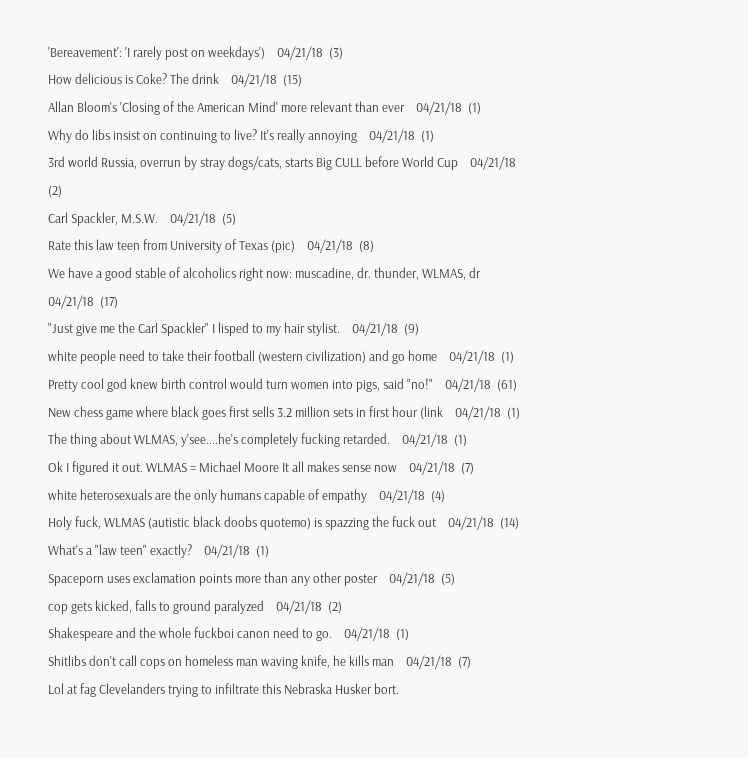'Bereavement': 'I rarely post on weekdays')    04/21/18  (3)
How delicious is Coke? The drink    04/21/18  (15)
Allan Bloom's 'Closing of the American Mind' more relevant than ever    04/21/18  (1)
Why do libs insist on continuing to live? It's really annoying    04/21/18  (1)
3rd world Russia, overrun by stray dogs/cats, starts Big CULL before World Cup    04/21/18  (2)
Carl Spackler, M.S.W.    04/21/18  (5)
Rate this law teen from University of Texas (pic)    04/21/18  (8)
We have a good stable of alcoholics right now: muscadine, dr. thunder, WLMAS, dr    04/21/18  (17)
"Just give me the Carl Spackler" I lisped to my hair stylist.    04/21/18  (9)
white people need to take their football (western civilization) and go home    04/21/18  (1)
Pretty cool god knew birth control would turn women into pigs, said "no!"    04/21/18  (61)
New chess game where black goes first sells 3.2 million sets in first hour (link    04/21/18  (1)
The thing about WLMAS, y'see....he's completely fucking retarded.    04/21/18  (1)
Ok I figured it out. WLMAS = Michael Moore It all makes sense now    04/21/18  (7)
white heterosexuals are the only humans capable of empathy    04/21/18  (4)
Holy fuck, WLMAS (autistic black doobs quotemo) is spazzing the fuck out    04/21/18  (14)
What's a "law teen" exactly?    04/21/18  (1)
Spaceporn uses exclamation points more than any other poster    04/21/18  (5)
cop gets kicked, falls to ground paralyzed    04/21/18  (2)
Shakespeare and the whole fuckboi canon need to go.    04/21/18  (1)
Shitlibs don't call cops on homeless man waving knife, he kills man    04/21/18  (7)
Lol at fag Clevelanders trying to infiltrate this Nebraska Husker bort.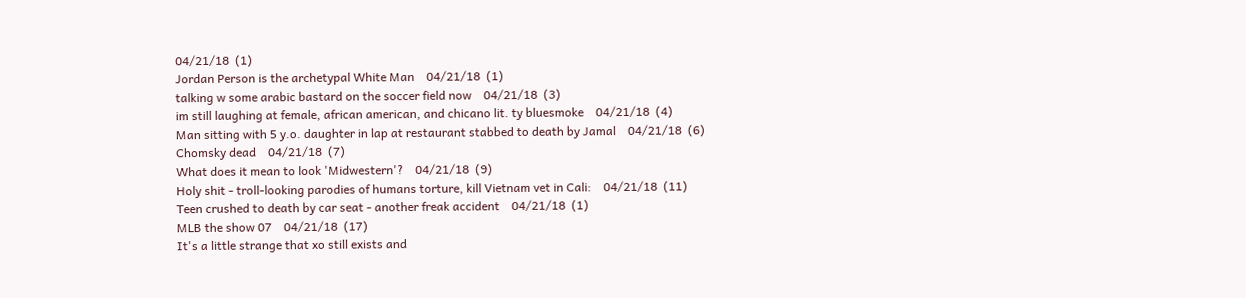04/21/18  (1)
Jordan Person is the archetypal White Man    04/21/18  (1)
talking w some arabic bastard on the soccer field now    04/21/18  (3)
im still laughing at female, african american, and chicano lit. ty bluesmoke    04/21/18  (4)
Man sitting with 5 y.o. daughter in lap at restaurant stabbed to death by Jamal    04/21/18  (6)
Chomsky dead    04/21/18  (7)
What does it mean to look 'Midwestern'?    04/21/18  (9)
Holy shit - troll-looking parodies of humans torture, kill Vietnam vet in Cali:    04/21/18  (11)
Teen crushed to death by car seat - another freak accident    04/21/18  (1)
MLB the show 07    04/21/18  (17)
It's a little strange that xo still exists and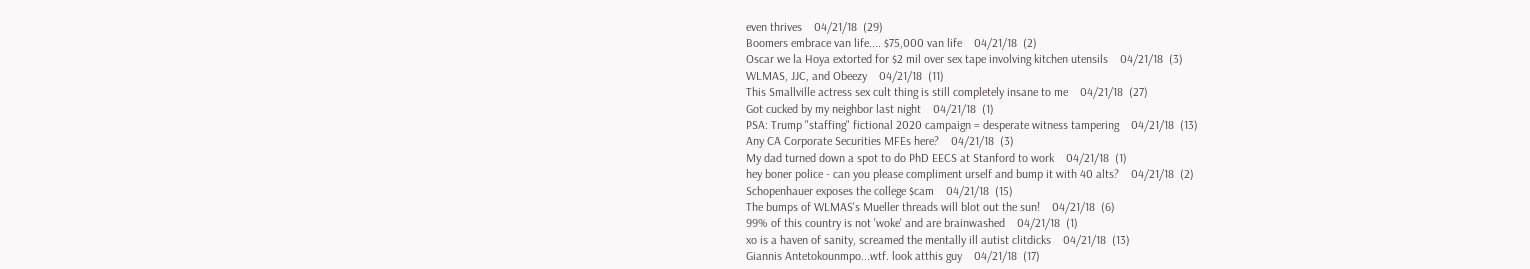even thrives    04/21/18  (29)
Boomers embrace van life.... $75,000 van life    04/21/18  (2)
Oscar we la Hoya extorted for $2 mil over sex tape involving kitchen utensils    04/21/18  (3)
WLMAS, JJC, and Obeezy    04/21/18  (11)
This Smallville actress sex cult thing is still completely insane to me    04/21/18  (27)
Got cucked by my neighbor last night    04/21/18  (1)
PSA: Trump "staffing" fictional 2020 campaign = desperate witness tampering    04/21/18  (13)
Any CA Corporate Securities MFEs here?    04/21/18  (3)
My dad turned down a spot to do PhD EECS at Stanford to work    04/21/18  (1)
hey boner police - can you please compliment urself and bump it with 40 alts?    04/21/18  (2)
Schopenhauer exposes the college $cam    04/21/18  (15)
The bumps of WLMAS's Mueller threads will blot out the sun!    04/21/18  (6)
99% of this country is not 'woke' and are brainwashed    04/21/18  (1)
xo is a haven of sanity, screamed the mentally ill autist clitdicks    04/21/18  (13)
Giannis Antetokounmpo...wtf. look atthis guy    04/21/18  (17)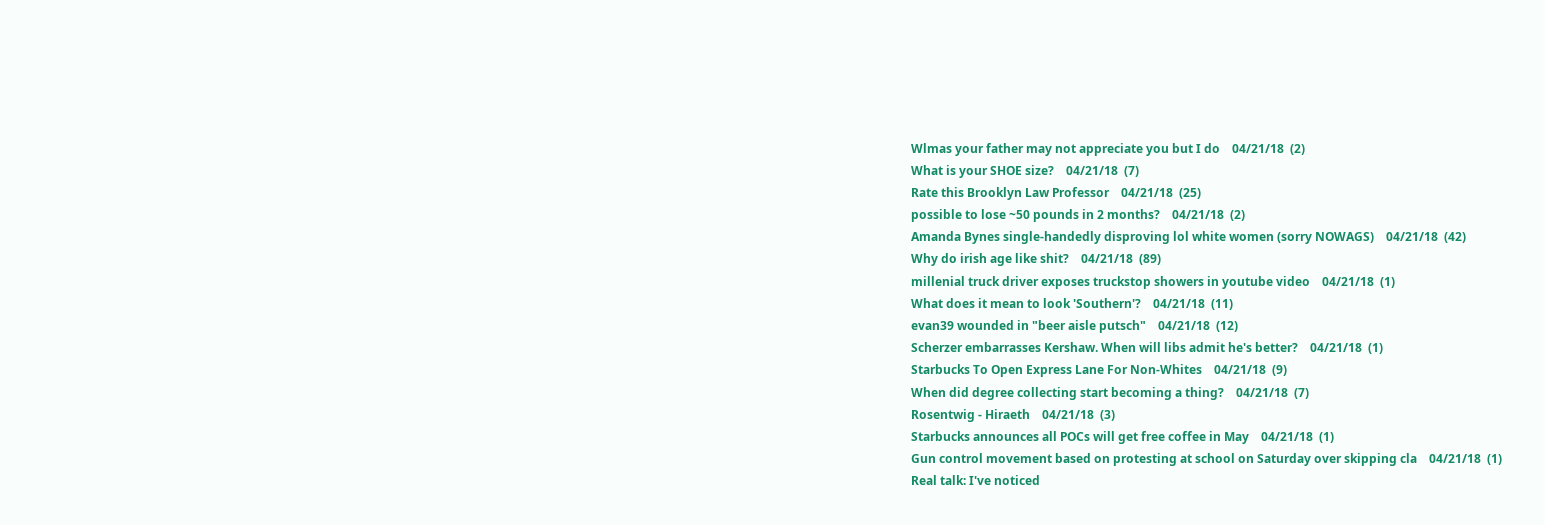Wlmas your father may not appreciate you but I do    04/21/18  (2)
What is your SHOE size?    04/21/18  (7)
Rate this Brooklyn Law Professor    04/21/18  (25)
possible to lose ~50 pounds in 2 months?    04/21/18  (2)
Amanda Bynes single-handedly disproving lol white women (sorry NOWAGS)    04/21/18  (42)
Why do irish age like shit?    04/21/18  (89)
millenial truck driver exposes truckstop showers in youtube video    04/21/18  (1)
What does it mean to look 'Southern'?    04/21/18  (11)
evan39 wounded in "beer aisle putsch"    04/21/18  (12)
Scherzer embarrasses Kershaw. When will libs admit he's better?    04/21/18  (1)
Starbucks To Open Express Lane For Non-Whites    04/21/18  (9)
When did degree collecting start becoming a thing?    04/21/18  (7)
Rosentwig - Hiraeth    04/21/18  (3)
Starbucks announces all POCs will get free coffee in May    04/21/18  (1)
Gun control movement based on protesting at school on Saturday over skipping cla    04/21/18  (1)
Real talk: I've noticed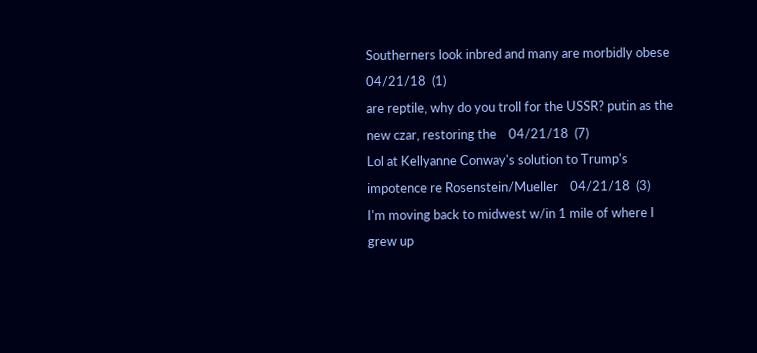Southerners look inbred and many are morbidly obese    04/21/18  (1)
are reptile, why do you troll for the USSR? putin as the new czar, restoring the    04/21/18  (7)
Lol at Kellyanne Conway's solution to Trump's impotence re Rosenstein/Mueller    04/21/18  (3)
I'm moving back to midwest w/in 1 mile of where I grew up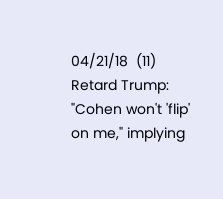04/21/18  (11)
Retard Trump: "Cohen won't 'flip' on me," implying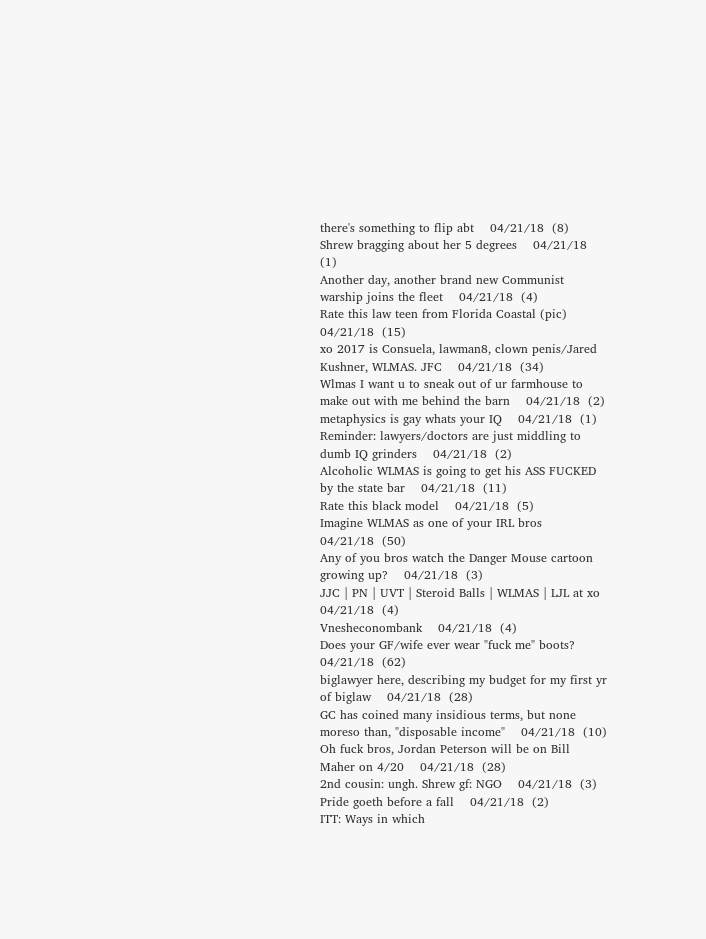there's something to flip abt    04/21/18  (8)
Shrew bragging about her 5 degrees    04/21/18  (1)
Another day, another brand new Communist warship joins the fleet    04/21/18  (4)
Rate this law teen from Florida Coastal (pic)    04/21/18  (15)
xo 2017 is Consuela, lawman8, clown penis/Jared Kushner, WLMAS. JFC    04/21/18  (34)
Wlmas I want u to sneak out of ur farmhouse to make out with me behind the barn    04/21/18  (2)
metaphysics is gay whats your IQ    04/21/18  (1)
Reminder: lawyers/doctors are just middling to dumb IQ grinders    04/21/18  (2)
Alcoholic WLMAS is going to get his ASS FUCKED by the state bar    04/21/18  (11)
Rate this black model    04/21/18  (5)
Imagine WLMAS as one of your IRL bros    04/21/18  (50)
Any of you bros watch the Danger Mouse cartoon growing up?    04/21/18  (3)
JJC | PN | UVT | Steroid Balls | WLMAS | LJL at xo    04/21/18  (4)
Vnesheconombank    04/21/18  (4)
Does your GF/wife ever wear "fuck me" boots?    04/21/18  (62)
biglawyer here, describing my budget for my first yr of biglaw    04/21/18  (28)
GC has coined many insidious terms, but none moreso than, "disposable income"    04/21/18  (10)
Oh fuck bros, Jordan Peterson will be on Bill Maher on 4/20    04/21/18  (28)
2nd cousin: ungh. Shrew gf: NGO    04/21/18  (3)
Pride goeth before a fall    04/21/18  (2)
ITT: Ways in which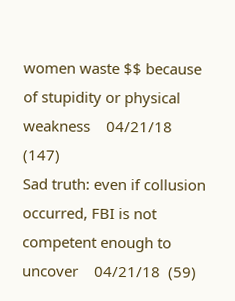women waste $$ because of stupidity or physical weakness    04/21/18  (147)
Sad truth: even if collusion occurred, FBI is not competent enough to uncover    04/21/18  (59)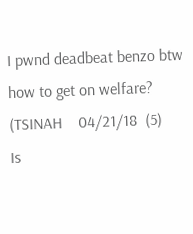I pwnd deadbeat benzo btw how to get on welfare? (TSINAH    04/21/18  (5)
Is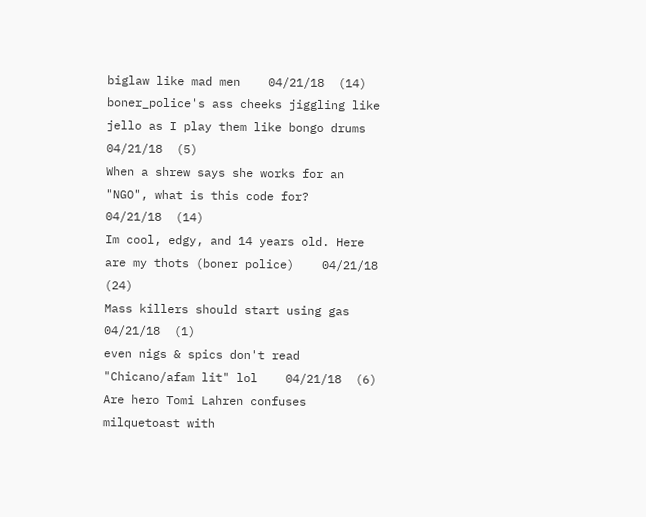biglaw like mad men    04/21/18  (14)
boner_police's ass cheeks jiggling like jello as I play them like bongo drums    04/21/18  (5)
When a shrew says she works for an "NGO", what is this code for?    04/21/18  (14)
Im cool, edgy, and 14 years old. Here are my thots (boner police)    04/21/18  (24)
Mass killers should start using gas    04/21/18  (1)
even nigs & spics don't read "Chicano/afam lit" lol    04/21/18  (6)
Are hero Tomi Lahren confuses milquetoast with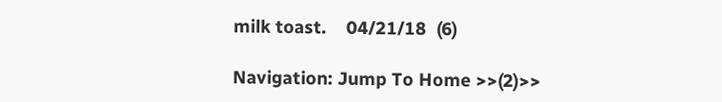milk toast.    04/21/18  (6)

Navigation: Jump To Home >>(2)>>